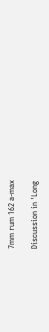7mm rum 162 a-max

Discussion in 'Long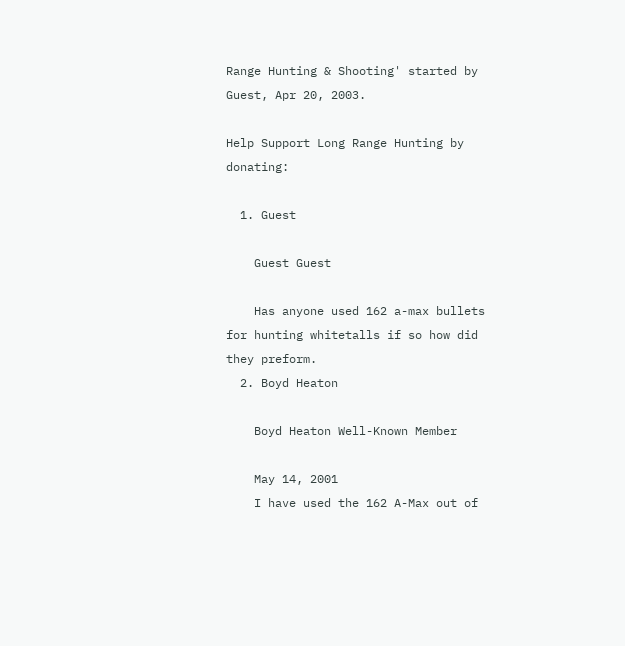Range Hunting & Shooting' started by Guest, Apr 20, 2003.

Help Support Long Range Hunting by donating:

  1. Guest

    Guest Guest

    Has anyone used 162 a-max bullets for hunting whitetalls if so how did they preform.
  2. Boyd Heaton

    Boyd Heaton Well-Known Member

    May 14, 2001
    I have used the 162 A-Max out of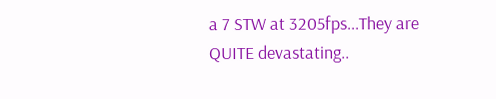a 7 STW at 3205fps...They are QUITE devastating..